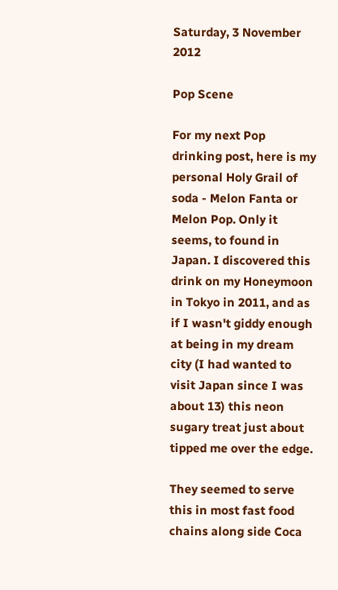Saturday, 3 November 2012

Pop Scene

For my next Pop drinking post, here is my personal Holy Grail of soda - Melon Fanta or Melon Pop. Only it seems, to found in Japan. I discovered this drink on my Honeymoon in Tokyo in 2011, and as if I wasn't giddy enough at being in my dream city (I had wanted to visit Japan since I was about 13) this neon sugary treat just about tipped me over the edge.

They seemed to serve this in most fast food chains along side Coca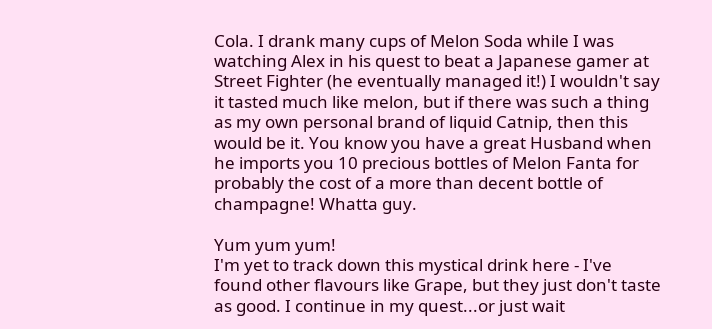Cola. I drank many cups of Melon Soda while I was watching Alex in his quest to beat a Japanese gamer at Street Fighter (he eventually managed it!) I wouldn't say it tasted much like melon, but if there was such a thing as my own personal brand of liquid Catnip, then this would be it. You know you have a great Husband when he imports you 10 precious bottles of Melon Fanta for probably the cost of a more than decent bottle of champagne! Whatta guy.

Yum yum yum!
I'm yet to track down this mystical drink here - I've found other flavours like Grape, but they just don't taste as good. I continue in my quest...or just wait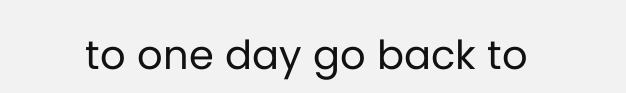to one day go back to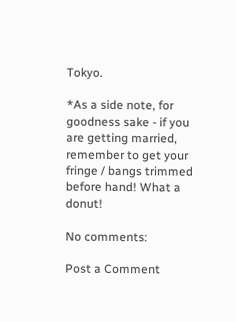Tokyo.

*As a side note, for goodness sake - if you are getting married, remember to get your fringe / bangs trimmed before hand! What a donut!

No comments:

Post a Comment